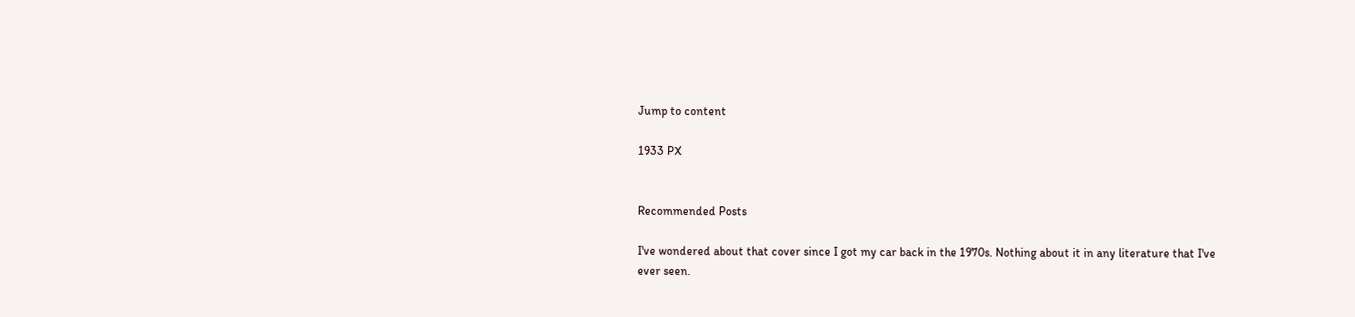Jump to content

1933 PX


Recommended Posts

I've wondered about that cover since I got my car back in the 1970s. Nothing about it in any literature that I've ever seen.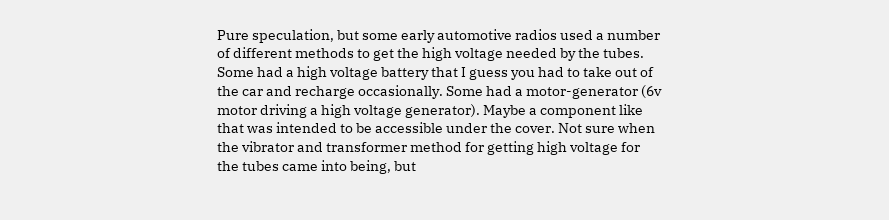Pure speculation, but some early automotive radios used a number of different methods to get the high voltage needed by the tubes. Some had a high voltage battery that I guess you had to take out of the car and recharge occasionally. Some had a motor-generator (6v motor driving a high voltage generator). Maybe a component like that was intended to be accessible under the cover. Not sure when the vibrator and transformer method for getting high voltage for the tubes came into being, but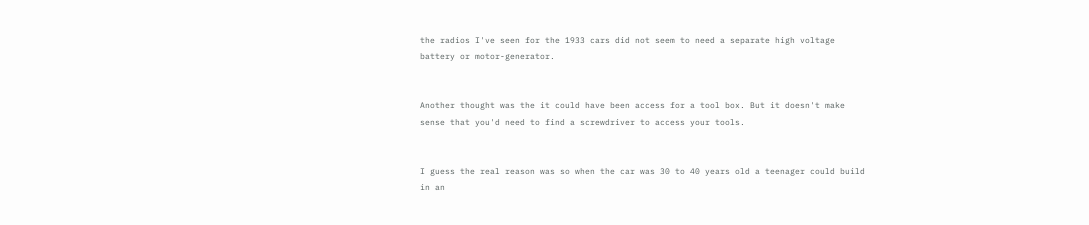the radios I've seen for the 1933 cars did not seem to need a separate high voltage battery or motor-generator.


Another thought was the it could have been access for a tool box. But it doesn't make sense that you'd need to find a screwdriver to access your tools.


I guess the real reason was so when the car was 30 to 40 years old a teenager could build in an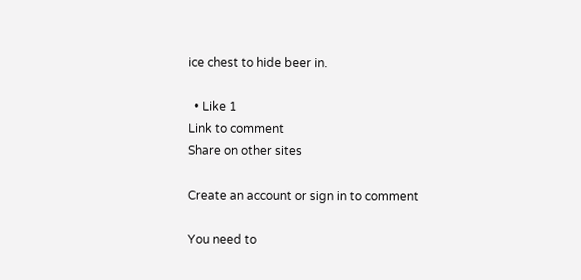ice chest to hide beer in.

  • Like 1
Link to comment
Share on other sites

Create an account or sign in to comment

You need to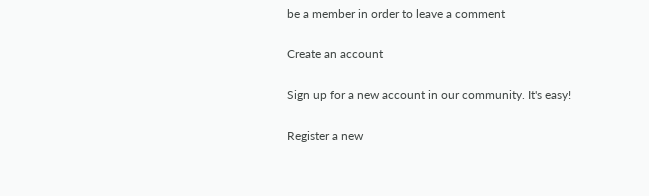be a member in order to leave a comment

Create an account

Sign up for a new account in our community. It's easy!

Register a new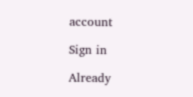account

Sign in

Already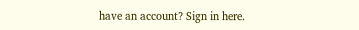have an account? Sign in here.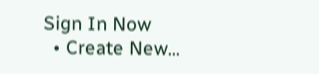Sign In Now
  • Create New...